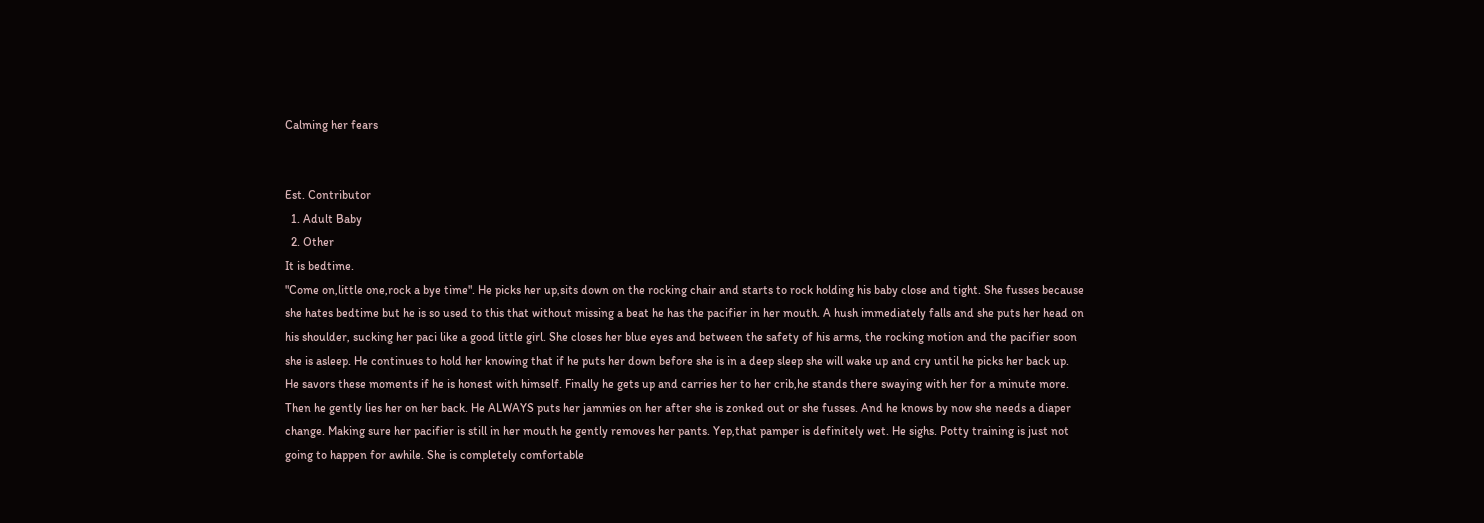Calming her fears


Est. Contributor
  1. Adult Baby
  2. Other
It is bedtime.
"Come on,little one,rock a bye time". He picks her up,sits down on the rocking chair and starts to rock holding his baby close and tight. She fusses because she hates bedtime but he is so used to this that without missing a beat he has the pacifier in her mouth. A hush immediately falls and she puts her head on his shoulder, sucking her paci like a good little girl. She closes her blue eyes and between the safety of his arms, the rocking motion and the pacifier soon she is asleep. He continues to hold her knowing that if he puts her down before she is in a deep sleep she will wake up and cry until he picks her back up. He savors these moments if he is honest with himself. Finally he gets up and carries her to her crib,he stands there swaying with her for a minute more. Then he gently lies her on her back. He ALWAYS puts her jammies on her after she is zonked out or she fusses. And he knows by now she needs a diaper change. Making sure her pacifier is still in her mouth he gently removes her pants. Yep,that pamper is definitely wet. He sighs. Potty training is just not going to happen for awhile. She is completely comfortable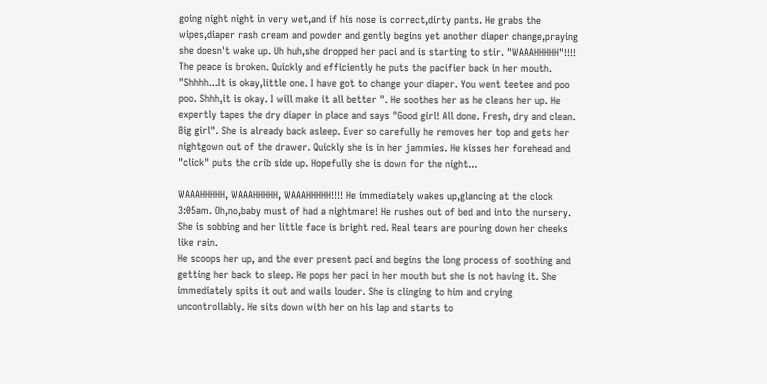going night night in very wet,and if his nose is correct,dirty pants. He grabs the wipes,diaper rash cream and powder and gently begins yet another diaper change,praying she doesn't wake up. Uh huh,she dropped her paci and is starting to stir. "WAAAHHHHH"!!!! The peace is broken. Quickly and efficiently he puts the pacifier back in her mouth. "Shhhh...It is okay,little one. I have got to change your diaper. You went teetee and poo poo. Shhh,it is okay. I will make it all better ". He soothes her as he cleans her up. He expertly tapes the dry diaper in place and says "Good girl! All done. Fresh, dry and clean. Big girl". She is already back asleep. Ever so carefully he removes her top and gets her nightgown out of the drawer. Quickly she is in her jammies. He kisses her forehead and "click" puts the crib side up. Hopefully she is down for the night...

WAAAHHHHH, WAAAHHHHH, WAAAHHHHH!!!! He immediately wakes up,glancing at the clock 3:05am. Oh,no,baby must of had a nightmare! He rushes out of bed and into the nursery. She is sobbing and her little face is bright red. Real tears are pouring down her cheeks like rain.
He scoops her up, and the ever present paci and begins the long process of soothing and getting her back to sleep. He pops her paci in her mouth but she is not having it. She immediately spits it out and wails louder. She is clinging to him and crying uncontrollably. He sits down with her on his lap and starts to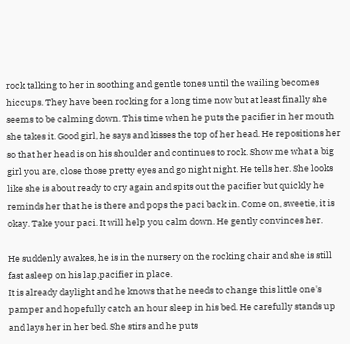rock talking to her in soothing and gentle tones until the wailing becomes hiccups. They have been rocking for a long time now but at least finally she seems to be calming down. This time when he puts the pacifier in her mouth she takes it. Good girl, he says and kisses the top of her head. He repositions her so that her head is on his shoulder and continues to rock. Show me what a big girl you are, close those pretty eyes and go night night. He tells her. She looks like she is about ready to cry again and spits out the pacifier but quickly he reminds her that he is there and pops the paci back in. Come on, sweetie, it is okay. Take your paci. It will help you calm down. He gently convinces her.

He suddenly awakes, he is in the nursery on the rocking chair and she is still fast asleep on his lap,pacifier in place.
It is already daylight and he knows that he needs to change this little one's pamper and hopefully catch an hour sleep in his bed. He carefully stands up and lays her in her bed. She stirs and he puts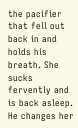the pacifier that fell out back in and holds his breath. She sucks fervently and is back asleep. He changes her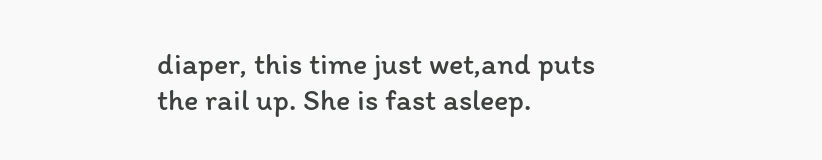diaper, this time just wet,and puts the rail up. She is fast asleep.